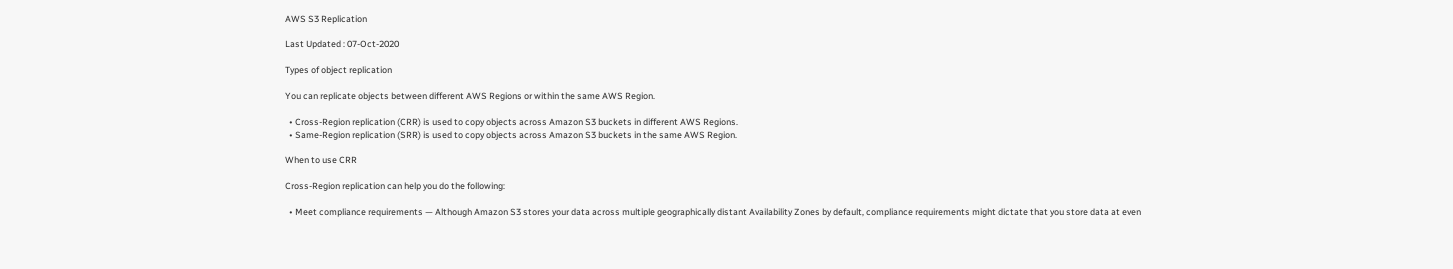AWS S3 Replication

Last Updated : 07-Oct-2020

Types of object replication

You can replicate objects between different AWS Regions or within the same AWS Region.

  • Cross-Region replication (CRR) is used to copy objects across Amazon S3 buckets in different AWS Regions.
  • Same-Region replication (SRR) is used to copy objects across Amazon S3 buckets in the same AWS Region.

When to use CRR

Cross-Region replication can help you do the following:

  • Meet compliance requirements — Although Amazon S3 stores your data across multiple geographically distant Availability Zones by default, compliance requirements might dictate that you store data at even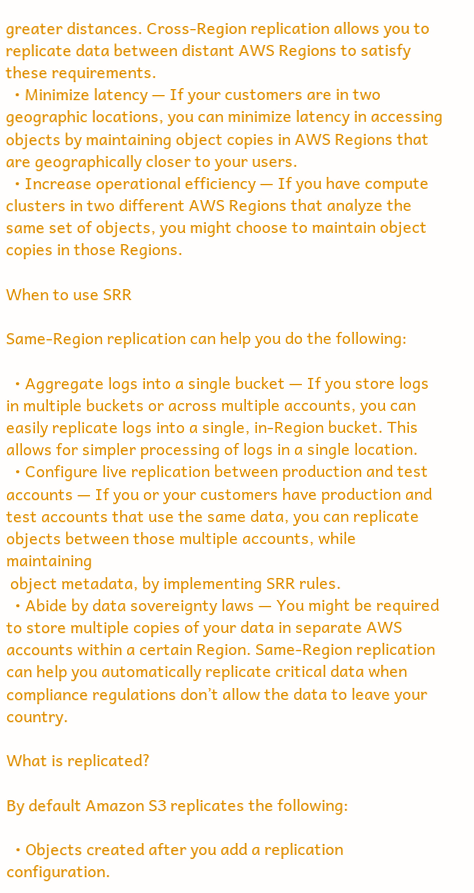greater distances. Cross-Region replication allows you to replicate data between distant AWS Regions to satisfy these requirements.
  • Minimize latency — If your customers are in two geographic locations, you can minimize latency in accessing objects by maintaining object copies in AWS Regions that are geographically closer to your users.
  • Increase operational efficiency — If you have compute clusters in two different AWS Regions that analyze the same set of objects, you might choose to maintain object copies in those Regions.

When to use SRR

Same-Region replication can help you do the following:

  • Aggregate logs into a single bucket — If you store logs in multiple buckets or across multiple accounts, you can easily replicate logs into a single, in-Region bucket. This allows for simpler processing of logs in a single location.
  • Configure live replication between production and test accounts — If you or your customers have production and test accounts that use the same data, you can replicate objects between those multiple accounts, while maintaining
 object metadata, by implementing SRR rules.
  • Abide by data sovereignty laws — You might be required to store multiple copies of your data in separate AWS accounts within a certain Region. Same-Region replication can help you automatically replicate critical data when compliance regulations don’t allow the data to leave your country.

What is replicated?

By default Amazon S3 replicates the following:

  • Objects created after you add a replication configuration.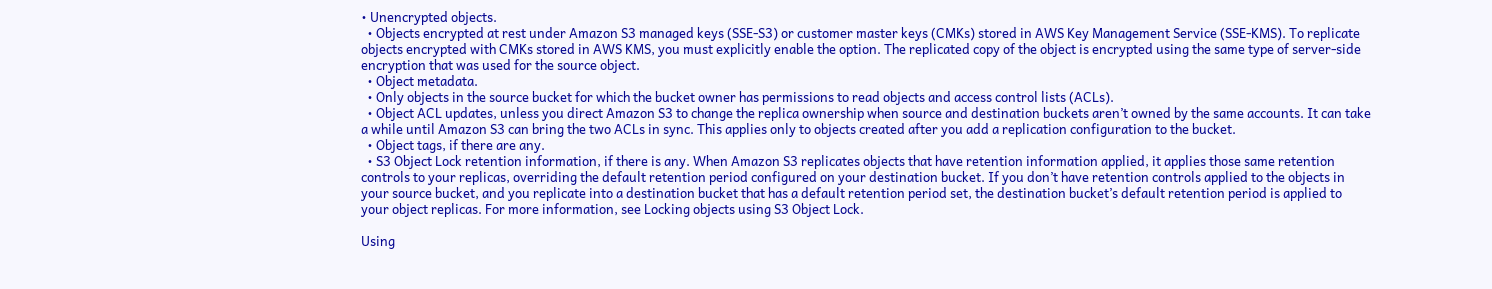• Unencrypted objects.
  • Objects encrypted at rest under Amazon S3 managed keys (SSE-S3) or customer master keys (CMKs) stored in AWS Key Management Service (SSE-KMS). To replicate objects encrypted with CMKs stored in AWS KMS, you must explicitly enable the option. The replicated copy of the object is encrypted using the same type of server-side encryption that was used for the source object.
  • Object metadata.
  • Only objects in the source bucket for which the bucket owner has permissions to read objects and access control lists (ACLs).
  • Object ACL updates, unless you direct Amazon S3 to change the replica ownership when source and destination buckets aren’t owned by the same accounts. It can take a while until Amazon S3 can bring the two ACLs in sync. This applies only to objects created after you add a replication configuration to the bucket.
  • Object tags, if there are any.
  • S3 Object Lock retention information, if there is any. When Amazon S3 replicates objects that have retention information applied, it applies those same retention controls to your replicas, overriding the default retention period configured on your destination bucket. If you don’t have retention controls applied to the objects in your source bucket, and you replicate into a destination bucket that has a default retention period set, the destination bucket’s default retention period is applied to your object replicas. For more information, see Locking objects using S3 Object Lock.

Using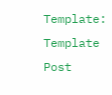Template: Template Post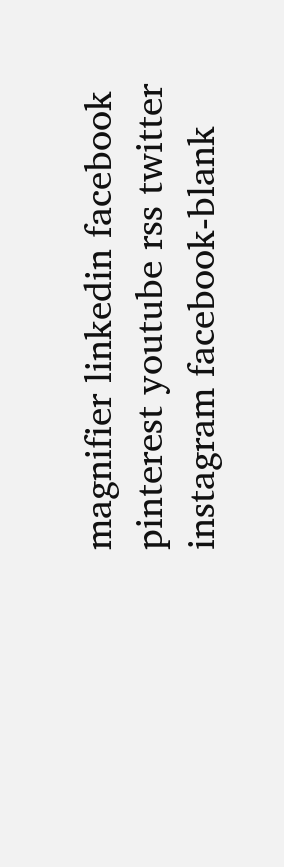magnifier linkedin facebook pinterest youtube rss twitter instagram facebook-blank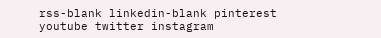rss-blank linkedin-blank pinterest youtube twitter instagram